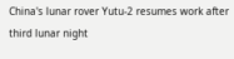China's lunar rover Yutu-2 resumes work after third lunar night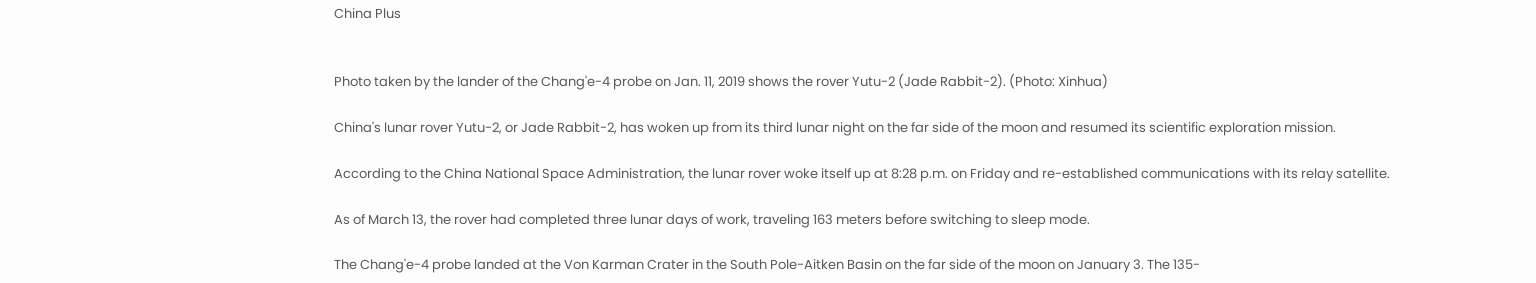China Plus


Photo taken by the lander of the Chang'e-4 probe on Jan. 11, 2019 shows the rover Yutu-2 (Jade Rabbit-2). (Photo: Xinhua)

China's lunar rover Yutu-2, or Jade Rabbit-2, has woken up from its third lunar night on the far side of the moon and resumed its scientific exploration mission.

According to the China National Space Administration, the lunar rover woke itself up at 8:28 p.m. on Friday and re-established communications with its relay satellite.

As of March 13, the rover had completed three lunar days of work, traveling 163 meters before switching to sleep mode.

The Chang'e-4 probe landed at the Von Karman Crater in the South Pole-Aitken Basin on the far side of the moon on January 3. The 135-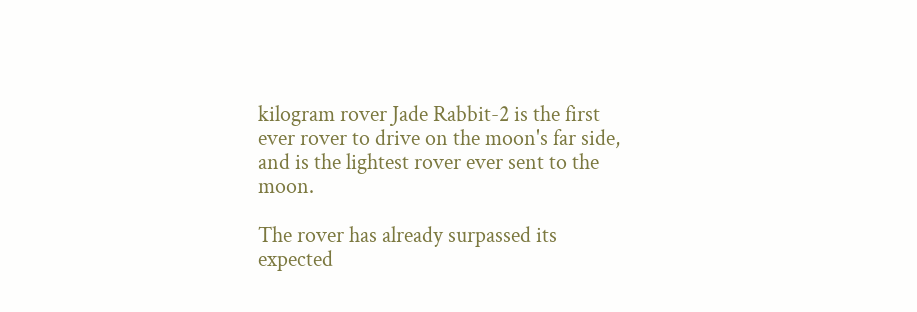kilogram rover Jade Rabbit-2 is the first ever rover to drive on the moon's far side, and is the lightest rover ever sent to the moon.

The rover has already surpassed its expected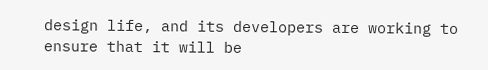design life, and its developers are working to ensure that it will be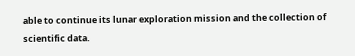able to continue its lunar exploration mission and the collection of scientific data.